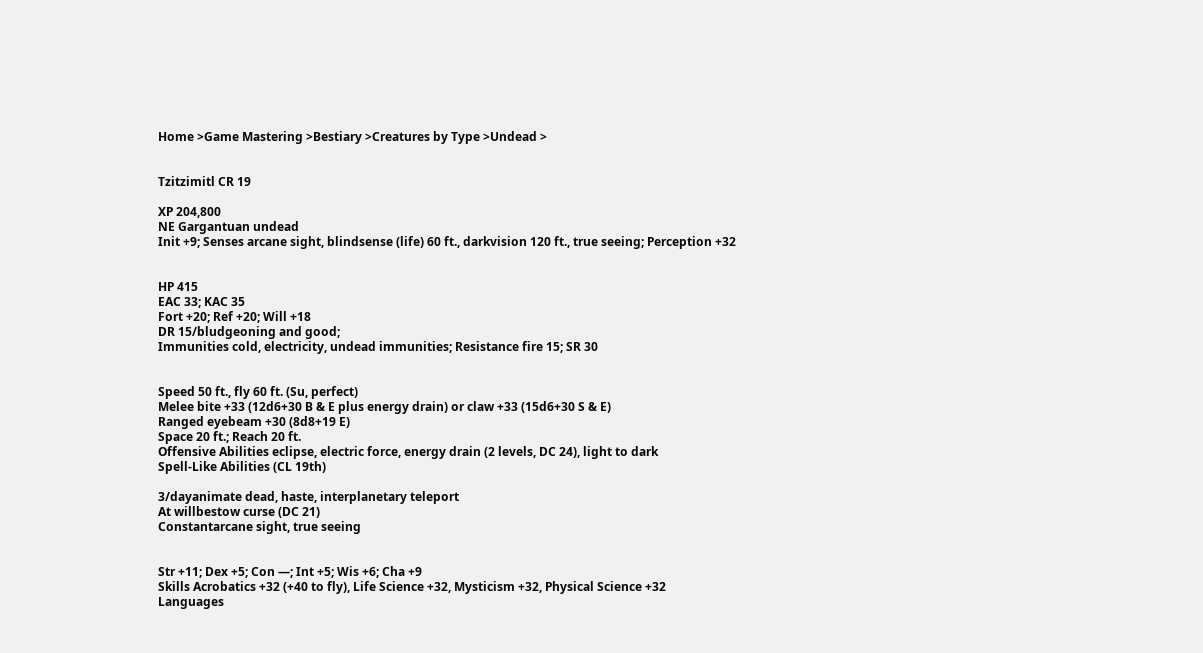Home >Game Mastering >Bestiary >Creatures by Type >Undead >


Tzitzimitl CR 19

XP 204,800
NE Gargantuan undead
Init +9; Senses arcane sight, blindsense (life) 60 ft., darkvision 120 ft., true seeing; Perception +32


HP 415
EAC 33; KAC 35
Fort +20; Ref +20; Will +18
DR 15/bludgeoning and good;
Immunities cold, electricity, undead immunities; Resistance fire 15; SR 30


Speed 50 ft., fly 60 ft. (Su, perfect)
Melee bite +33 (12d6+30 B & E plus energy drain) or claw +33 (15d6+30 S & E)
Ranged eyebeam +30 (8d8+19 E)
Space 20 ft.; Reach 20 ft.
Offensive Abilities eclipse, electric force, energy drain (2 levels, DC 24), light to dark
Spell-Like Abilities (CL 19th)

3/dayanimate dead, haste, interplanetary teleport
At willbestow curse (DC 21)
Constantarcane sight, true seeing


Str +11; Dex +5; Con —; Int +5; Wis +6; Cha +9
Skills Acrobatics +32 (+40 to fly), Life Science +32, Mysticism +32, Physical Science +32
Languages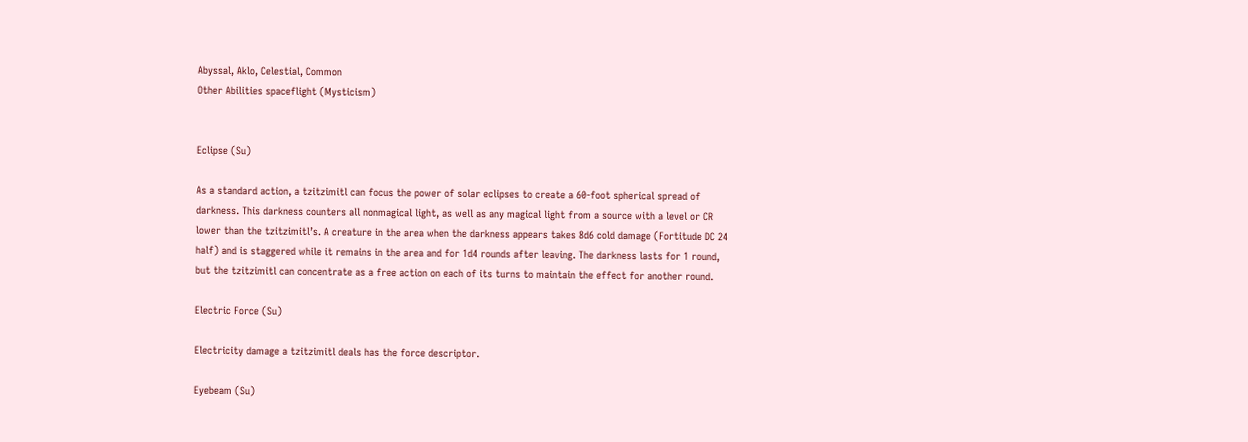Abyssal, Aklo, Celestial, Common
Other Abilities spaceflight (Mysticism)


Eclipse (Su)

As a standard action, a tzitzimitl can focus the power of solar eclipses to create a 60-foot spherical spread of darkness. This darkness counters all nonmagical light, as well as any magical light from a source with a level or CR lower than the tzitzimitl’s. A creature in the area when the darkness appears takes 8d6 cold damage (Fortitude DC 24 half) and is staggered while it remains in the area and for 1d4 rounds after leaving. The darkness lasts for 1 round, but the tzitzimitl can concentrate as a free action on each of its turns to maintain the effect for another round.

Electric Force (Su)

Electricity damage a tzitzimitl deals has the force descriptor.

Eyebeam (Su)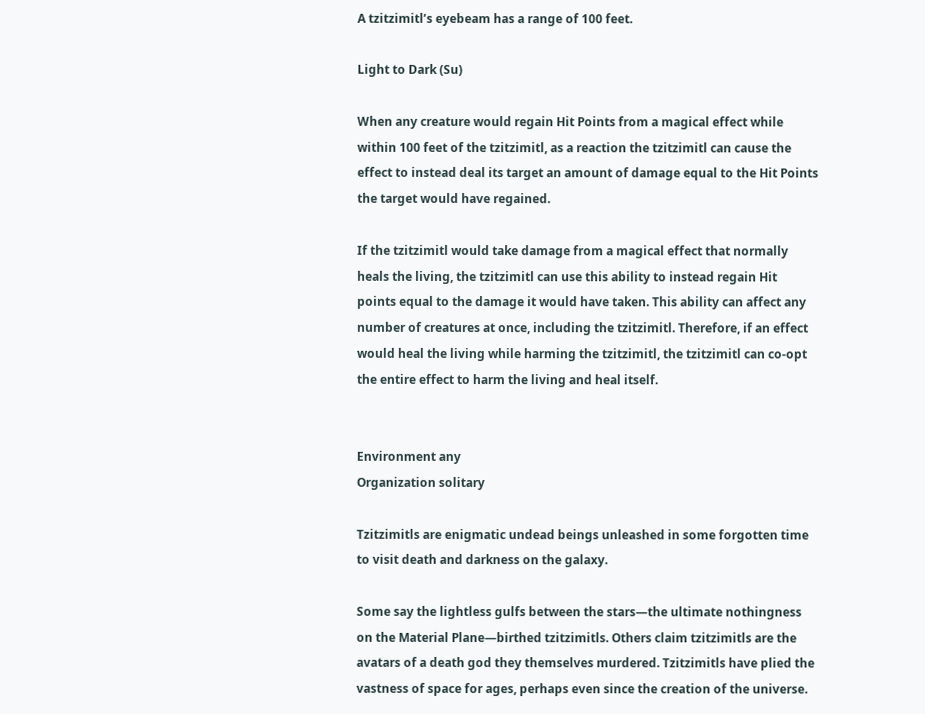A tzitzimitl’s eyebeam has a range of 100 feet.

Light to Dark (Su)

When any creature would regain Hit Points from a magical effect while within 100 feet of the tzitzimitl, as a reaction the tzitzimitl can cause the effect to instead deal its target an amount of damage equal to the Hit Points the target would have regained.

If the tzitzimitl would take damage from a magical effect that normally heals the living, the tzitzimitl can use this ability to instead regain Hit points equal to the damage it would have taken. This ability can affect any number of creatures at once, including the tzitzimitl. Therefore, if an effect would heal the living while harming the tzitzimitl, the tzitzimitl can co-opt the entire effect to harm the living and heal itself.


Environment any
Organization solitary

Tzitzimitls are enigmatic undead beings unleashed in some forgotten time to visit death and darkness on the galaxy.

Some say the lightless gulfs between the stars—the ultimate nothingness on the Material Plane—birthed tzitzimitls. Others claim tzitzimitls are the avatars of a death god they themselves murdered. Tzitzimitls have plied the vastness of space for ages, perhaps even since the creation of the universe.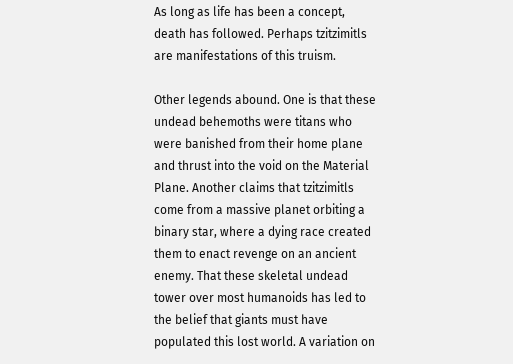As long as life has been a concept, death has followed. Perhaps tzitzimitls are manifestations of this truism.

Other legends abound. One is that these undead behemoths were titans who were banished from their home plane and thrust into the void on the Material Plane. Another claims that tzitzimitls come from a massive planet orbiting a binary star, where a dying race created them to enact revenge on an ancient enemy. That these skeletal undead tower over most humanoids has led to the belief that giants must have populated this lost world. A variation on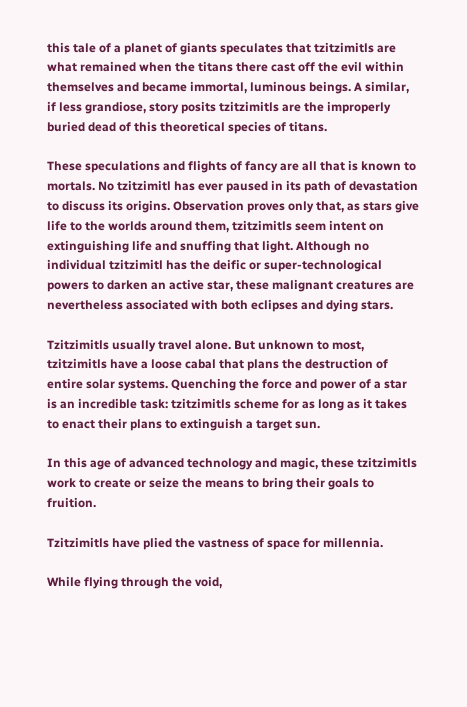this tale of a planet of giants speculates that tzitzimitls are what remained when the titans there cast off the evil within themselves and became immortal, luminous beings. A similar, if less grandiose, story posits tzitzimitls are the improperly buried dead of this theoretical species of titans.

These speculations and flights of fancy are all that is known to mortals. No tzitzimitl has ever paused in its path of devastation to discuss its origins. Observation proves only that, as stars give life to the worlds around them, tzitzimitls seem intent on extinguishing life and snuffing that light. Although no individual tzitzimitl has the deific or super-technological powers to darken an active star, these malignant creatures are nevertheless associated with both eclipses and dying stars.

Tzitzimitls usually travel alone. But unknown to most, tzitzimitls have a loose cabal that plans the destruction of entire solar systems. Quenching the force and power of a star is an incredible task: tzitzimitls scheme for as long as it takes to enact their plans to extinguish a target sun.

In this age of advanced technology and magic, these tzitzimitls work to create or seize the means to bring their goals to fruition.

Tzitzimitls have plied the vastness of space for millennia.

While flying through the void,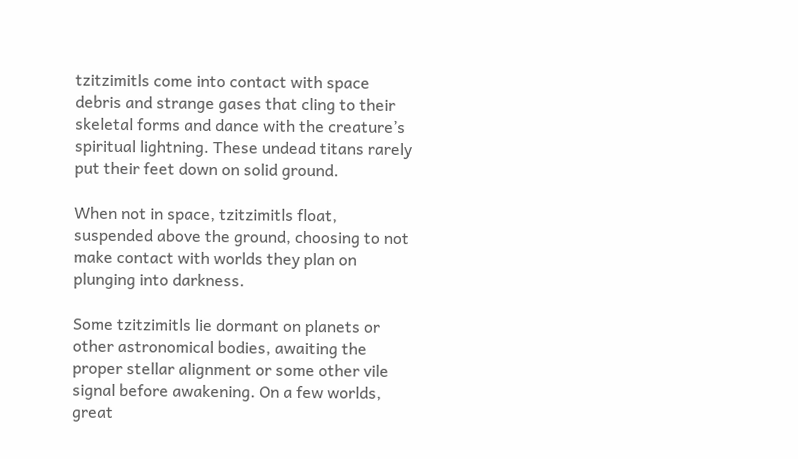tzitzimitls come into contact with space debris and strange gases that cling to their skeletal forms and dance with the creature’s spiritual lightning. These undead titans rarely put their feet down on solid ground.

When not in space, tzitzimitls float, suspended above the ground, choosing to not make contact with worlds they plan on plunging into darkness.

Some tzitzimitls lie dormant on planets or other astronomical bodies, awaiting the proper stellar alignment or some other vile signal before awakening. On a few worlds, great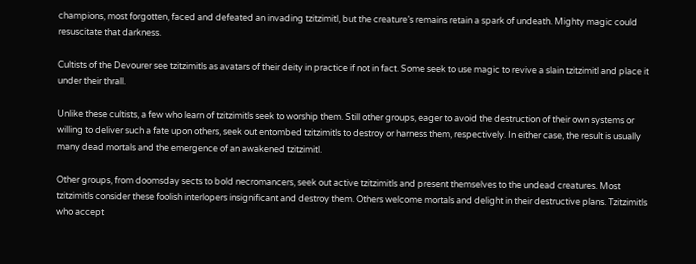champions, most forgotten, faced and defeated an invading tzitzimitl, but the creature’s remains retain a spark of undeath. Mighty magic could resuscitate that darkness.

Cultists of the Devourer see tzitzimitls as avatars of their deity in practice if not in fact. Some seek to use magic to revive a slain tzitzimitl and place it under their thrall.

Unlike these cultists, a few who learn of tzitzimitls seek to worship them. Still other groups, eager to avoid the destruction of their own systems or willing to deliver such a fate upon others, seek out entombed tzitzimitls to destroy or harness them, respectively. In either case, the result is usually many dead mortals and the emergence of an awakened tzitzimitl.

Other groups, from doomsday sects to bold necromancers, seek out active tzitzimitls and present themselves to the undead creatures. Most tzitzimitls consider these foolish interlopers insignificant and destroy them. Others welcome mortals and delight in their destructive plans. Tzitzimitls who accept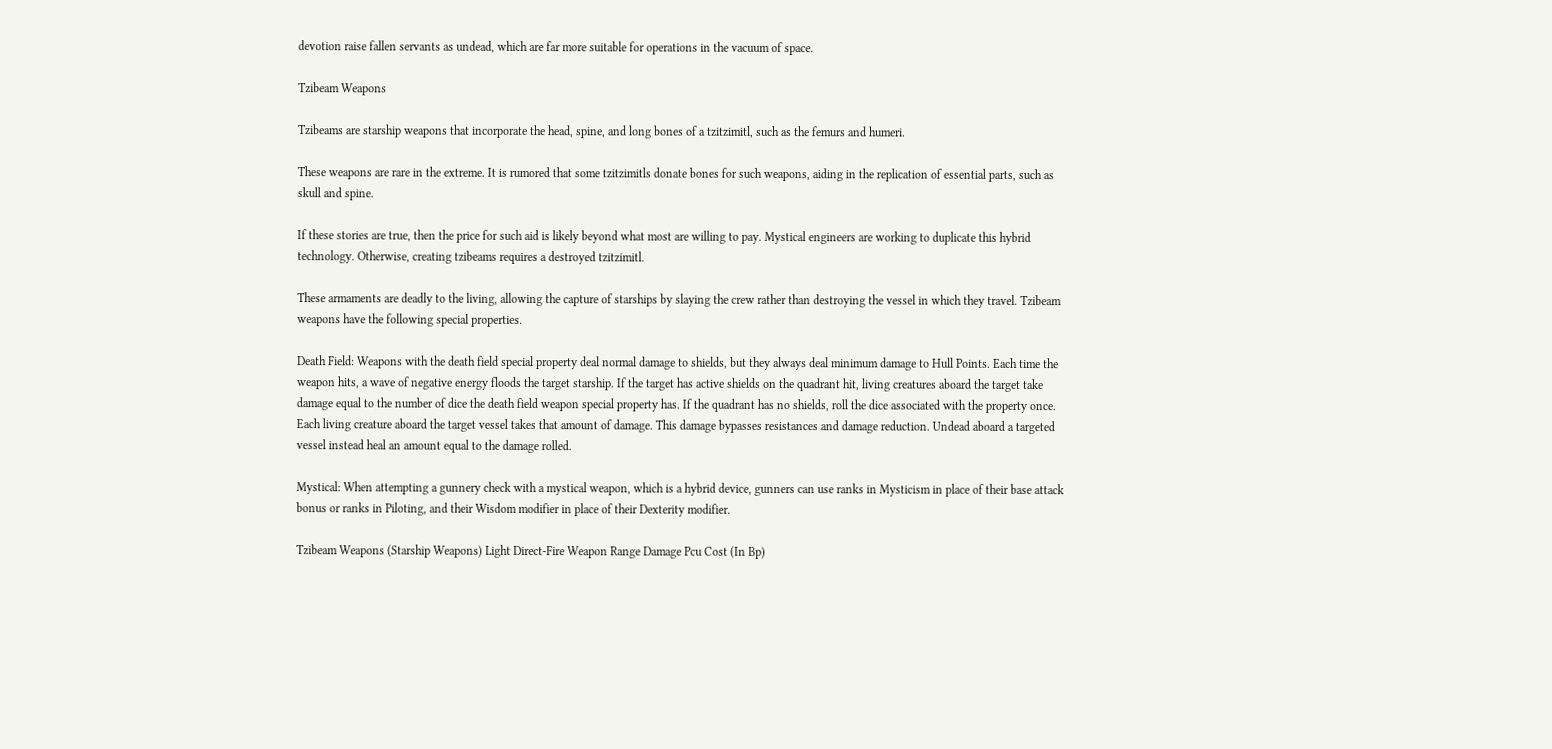devotion raise fallen servants as undead, which are far more suitable for operations in the vacuum of space.

Tzibeam Weapons

Tzibeams are starship weapons that incorporate the head, spine, and long bones of a tzitzimitl, such as the femurs and humeri.

These weapons are rare in the extreme. It is rumored that some tzitzimitls donate bones for such weapons, aiding in the replication of essential parts, such as skull and spine.

If these stories are true, then the price for such aid is likely beyond what most are willing to pay. Mystical engineers are working to duplicate this hybrid technology. Otherwise, creating tzibeams requires a destroyed tzitzimitl.

These armaments are deadly to the living, allowing the capture of starships by slaying the crew rather than destroying the vessel in which they travel. Tzibeam weapons have the following special properties.

Death Field: Weapons with the death field special property deal normal damage to shields, but they always deal minimum damage to Hull Points. Each time the weapon hits, a wave of negative energy floods the target starship. If the target has active shields on the quadrant hit, living creatures aboard the target take damage equal to the number of dice the death field weapon special property has. If the quadrant has no shields, roll the dice associated with the property once. Each living creature aboard the target vessel takes that amount of damage. This damage bypasses resistances and damage reduction. Undead aboard a targeted vessel instead heal an amount equal to the damage rolled.

Mystical: When attempting a gunnery check with a mystical weapon, which is a hybrid device, gunners can use ranks in Mysticism in place of their base attack bonus or ranks in Piloting, and their Wisdom modifier in place of their Dexterity modifier.

Tzibeam Weapons (Starship Weapons) Light Direct-Fire Weapon Range Damage Pcu Cost (In Bp)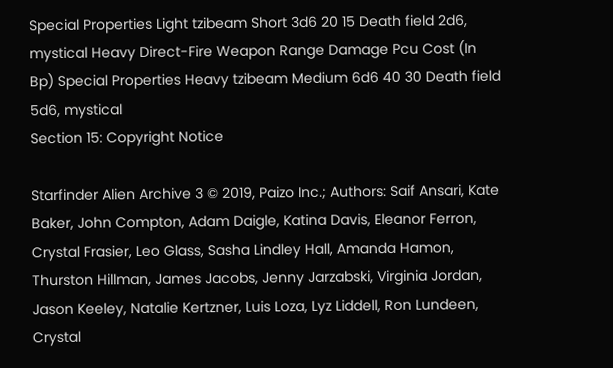Special Properties Light tzibeam Short 3d6 20 15 Death field 2d6, mystical Heavy Direct-Fire Weapon Range Damage Pcu Cost (In Bp) Special Properties Heavy tzibeam Medium 6d6 40 30 Death field 5d6, mystical
Section 15: Copyright Notice

Starfinder Alien Archive 3 © 2019, Paizo Inc.; Authors: Saif Ansari, Kate Baker, John Compton, Adam Daigle, Katina Davis, Eleanor Ferron, Crystal Frasier, Leo Glass, Sasha Lindley Hall, Amanda Hamon, Thurston Hillman, James Jacobs, Jenny Jarzabski, Virginia Jordan, Jason Keeley, Natalie Kertzner, Luis Loza, Lyz Liddell, Ron Lundeen, Crystal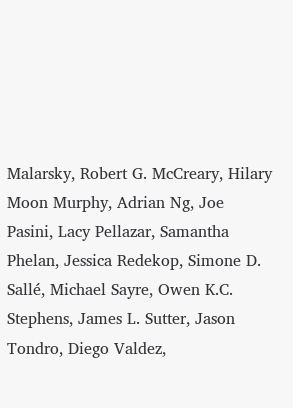Malarsky, Robert G. McCreary, Hilary Moon Murphy, Adrian Ng, Joe Pasini, Lacy Pellazar, Samantha Phelan, Jessica Redekop, Simone D. Sallé, Michael Sayre, Owen K.C. Stephens, James L. Sutter, Jason Tondro, Diego Valdez,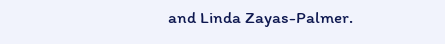and Linda Zayas-Palmer.